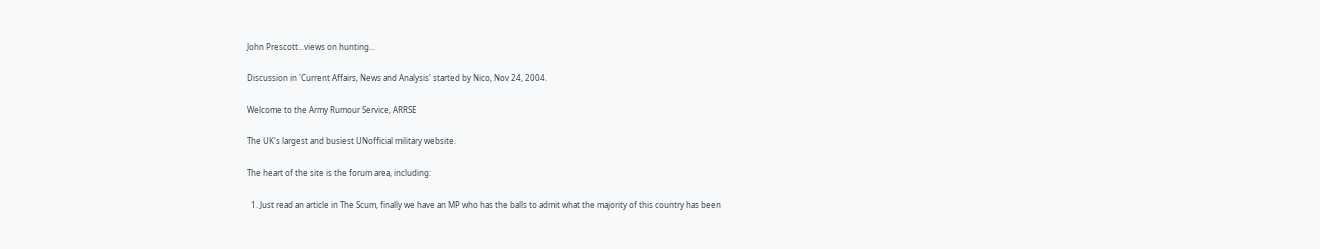John Prescott...views on hunting...

Discussion in 'Current Affairs, News and Analysis' started by Nico, Nov 24, 2004.

Welcome to the Army Rumour Service, ARRSE

The UK's largest and busiest UNofficial military website.

The heart of the site is the forum area, including:

  1. Just read an article in The Scum, finally we have an MP who has the balls to admit what the majority of this country has been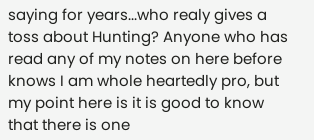saying for years...who realy gives a toss about Hunting? Anyone who has read any of my notes on here before knows I am whole heartedly pro, but my point here is it is good to know that there is one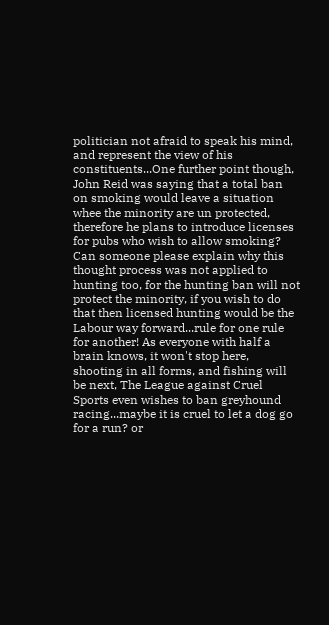politician not afraid to speak his mind, and represent the view of his constituents...One further point though, John Reid was saying that a total ban on smoking would leave a situation whee the minority are un protected, therefore he plans to introduce licenses for pubs who wish to allow smoking? Can someone please explain why this thought process was not applied to hunting too, for the hunting ban will not protect the minority, if you wish to do that then licensed hunting would be the Labour way forward...rule for one rule for another! As everyone with half a brain knows, it won't stop here, shooting in all forms, and fishing will be next, The League against Cruel Sports even wishes to ban greyhound racing...maybe it is cruel to let a dog go for a run? or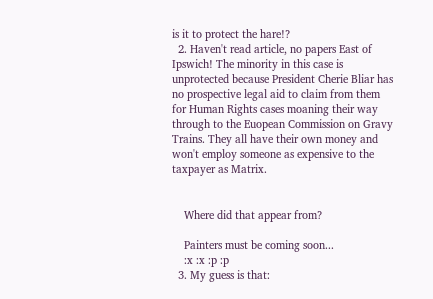is it to protect the hare!?
  2. Haven't read article, no papers East of Ipswich! The minority in this case is unprotected because President Cherie Bliar has no prospective legal aid to claim from them for Human Rights cases moaning their way through to the Euopean Commission on Gravy Trains. They all have their own money and won't employ someone as expensive to the taxpayer as Matrix.


    Where did that appear from?

    Painters must be coming soon...
    :x :x :p :p
  3. My guess is that: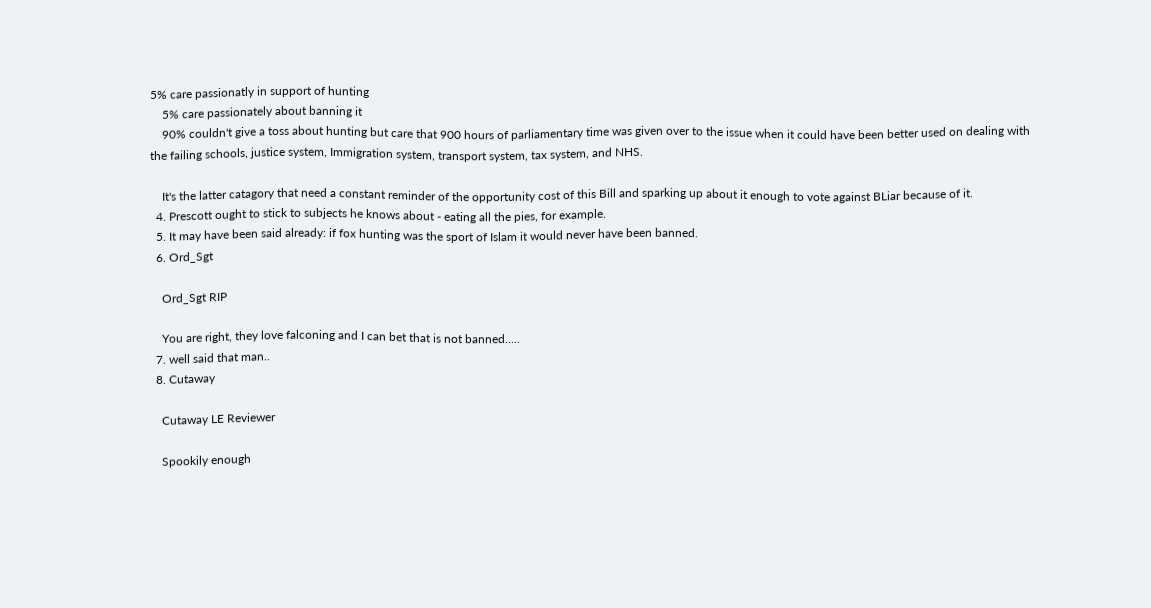5% care passionatly in support of hunting
    5% care passionately about banning it
    90% couldn't give a toss about hunting but care that 900 hours of parliamentary time was given over to the issue when it could have been better used on dealing with the failing schools, justice system, Immigration system, transport system, tax system, and NHS.

    It's the latter catagory that need a constant reminder of the opportunity cost of this Bill and sparking up about it enough to vote against BLiar because of it.
  4. Prescott ought to stick to subjects he knows about - eating all the pies, for example.
  5. It may have been said already: if fox hunting was the sport of Islam it would never have been banned.
  6. Ord_Sgt

    Ord_Sgt RIP

    You are right, they love falconing and I can bet that is not banned.....
  7. well said that man..
  8. Cutaway

    Cutaway LE Reviewer

    Spookily enough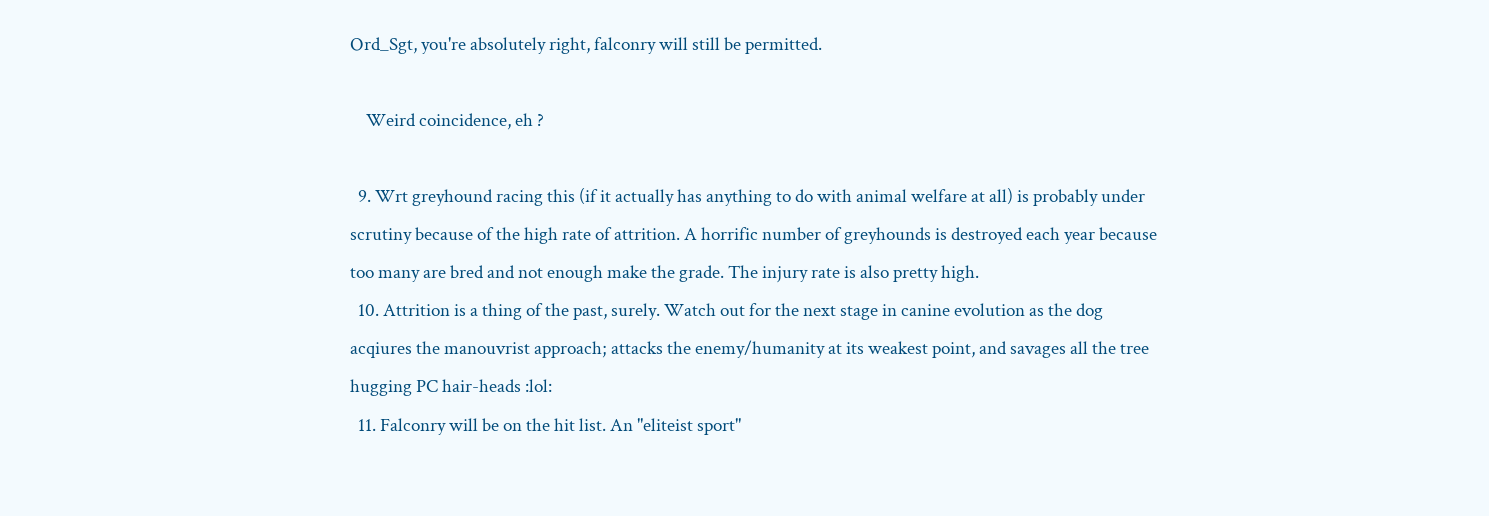Ord_Sgt, you're absolutely right, falconry will still be permitted.

    Weird coincidence, eh ?

  9. Wrt greyhound racing this (if it actually has anything to do with animal welfare at all) is probably under scrutiny because of the high rate of attrition. A horrific number of greyhounds is destroyed each year because too many are bred and not enough make the grade. The injury rate is also pretty high.
  10. Attrition is a thing of the past, surely. Watch out for the next stage in canine evolution as the dog acqiures the manouvrist approach; attacks the enemy/humanity at its weakest point, and savages all the tree hugging PC hair-heads :lol:
  11. Falconry will be on the hit list. An "eliteist sport"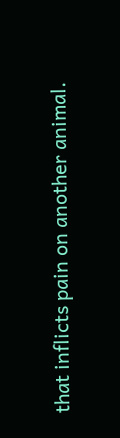that inflicts pain on another animal.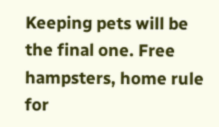Keeping pets will be the final one. Free hampsters, home rule for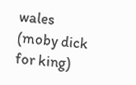wales (moby dick for king)